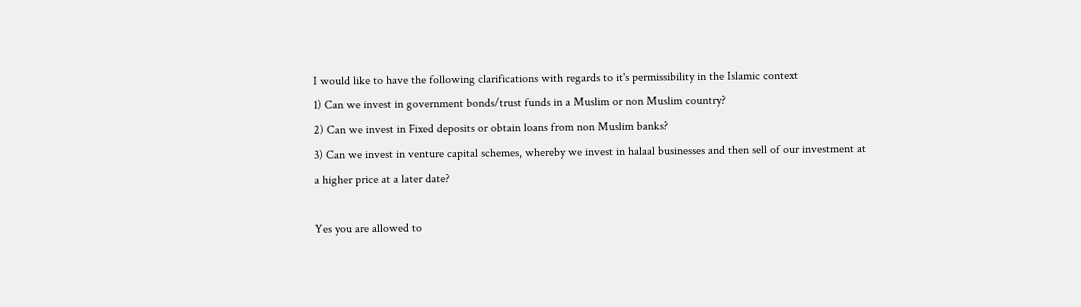I would like to have the following clarifications with regards to it's permissibility in the Islamic context
1) Can we invest in government bonds/trust funds in a Muslim or non Muslim country?
2) Can we invest in Fixed deposits or obtain loans from non Muslim banks?
3) Can we invest in venture capital schemes, whereby we invest in halaal businesses and then sell of our investment at a higher price at a later date?

Yes you are allowed to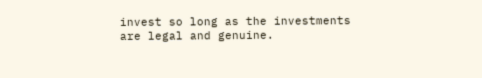invest so long as the investments are legal and genuine.